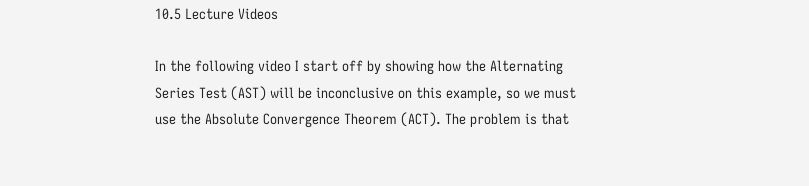10.5 Lecture Videos

In the following video I start off by showing how the Alternating Series Test (AST) will be inconclusive on this example, so we must use the Absolute Convergence Theorem (ACT). The problem is that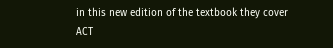in this new edition of the textbook they cover ACT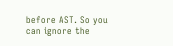before AST. So you can ignore the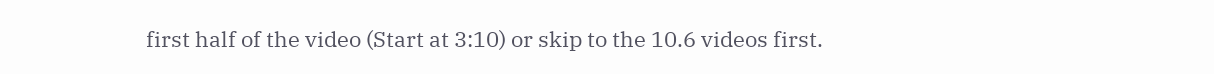first half of the video (Start at 3:10) or skip to the 10.6 videos first.